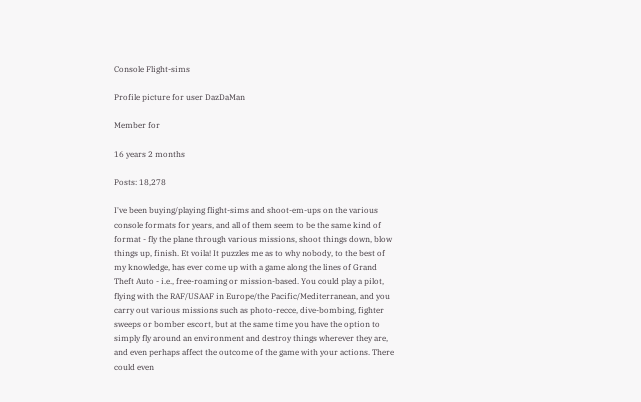Console Flight-sims

Profile picture for user DazDaMan

Member for

16 years 2 months

Posts: 18,278

I've been buying/playing flight-sims and shoot-em-ups on the various console formats for years, and all of them seem to be the same kind of format - fly the plane through various missions, shoot things down, blow things up, finish. Et voila! It puzzles me as to why nobody, to the best of my knowledge, has ever come up with a game along the lines of Grand Theft Auto - i.e., free-roaming or mission-based. You could play a pilot, flying with the RAF/USAAF in Europe/the Pacific/Mediterranean, and you carry out various missions such as photo-recce, dive-bombing, fighter sweeps or bomber escort, but at the same time you have the option to simply fly around an environment and destroy things wherever they are, and even perhaps affect the outcome of the game with your actions. There could even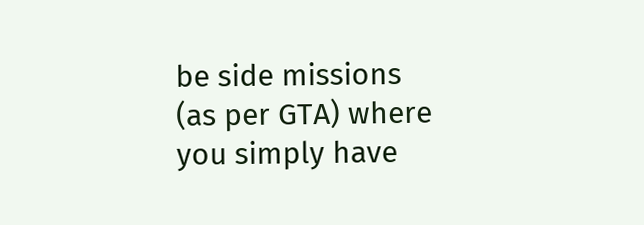be side missions (as per GTA) where you simply have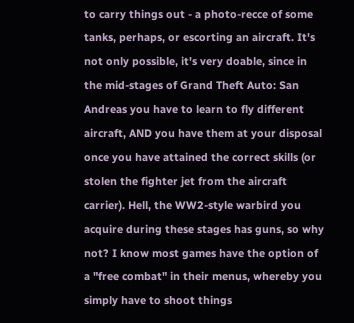to carry things out - a photo-recce of some tanks, perhaps, or escorting an aircraft. It's not only possible, it's very doable, since in the mid-stages of Grand Theft Auto: San Andreas you have to learn to fly different aircraft, AND you have them at your disposal once you have attained the correct skills (or stolen the fighter jet from the aircraft carrier). Hell, the WW2-style warbird you acquire during these stages has guns, so why not? I know most games have the option of a "free combat" in their menus, whereby you simply have to shoot things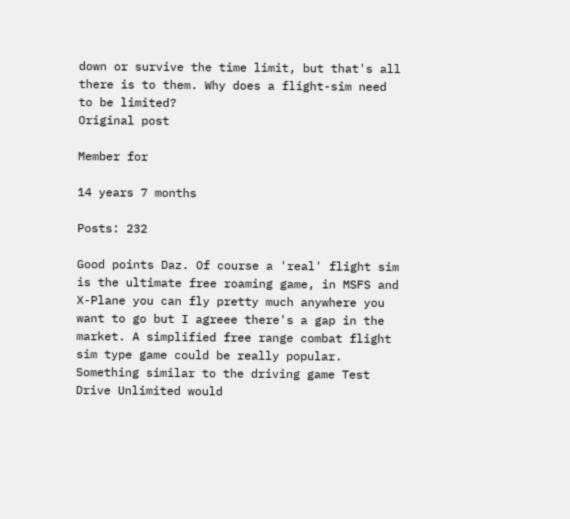down or survive the time limit, but that's all there is to them. Why does a flight-sim need to be limited?
Original post

Member for

14 years 7 months

Posts: 232

Good points Daz. Of course a 'real' flight sim is the ultimate free roaming game, in MSFS and X-Plane you can fly pretty much anywhere you want to go but I agreee there's a gap in the market. A simplified free range combat flight sim type game could be really popular. Something similar to the driving game Test Drive Unlimited would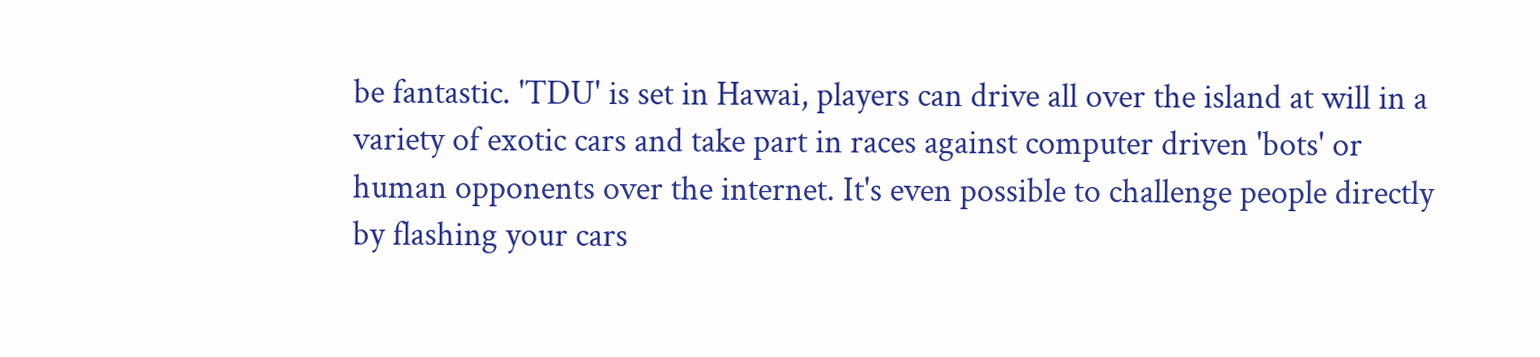be fantastic. 'TDU' is set in Hawai, players can drive all over the island at will in a variety of exotic cars and take part in races against computer driven 'bots' or human opponents over the internet. It's even possible to challenge people directly by flashing your cars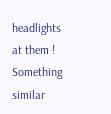headlights at them ! Something similar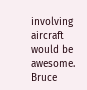involving aircraft would be awesome. Bruce